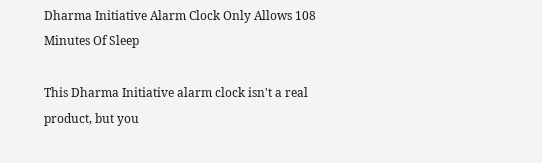Dharma Initiative Alarm Clock Only Allows 108 Minutes Of Sleep

This Dharma Initiative alarm clock isn't a real product, but you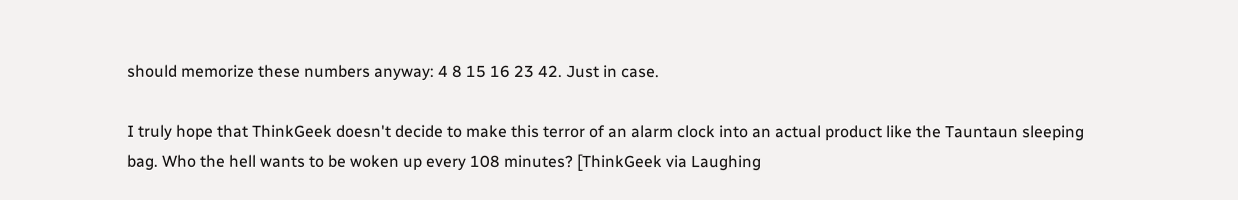should memorize these numbers anyway: 4 8 15 16 23 42. Just in case.

I truly hope that ThinkGeek doesn't decide to make this terror of an alarm clock into an actual product like the Tauntaun sleeping bag. Who the hell wants to be woken up every 108 minutes? [ThinkGeek via Laughing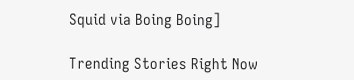Squid via Boing Boing]

Trending Stories Right Now